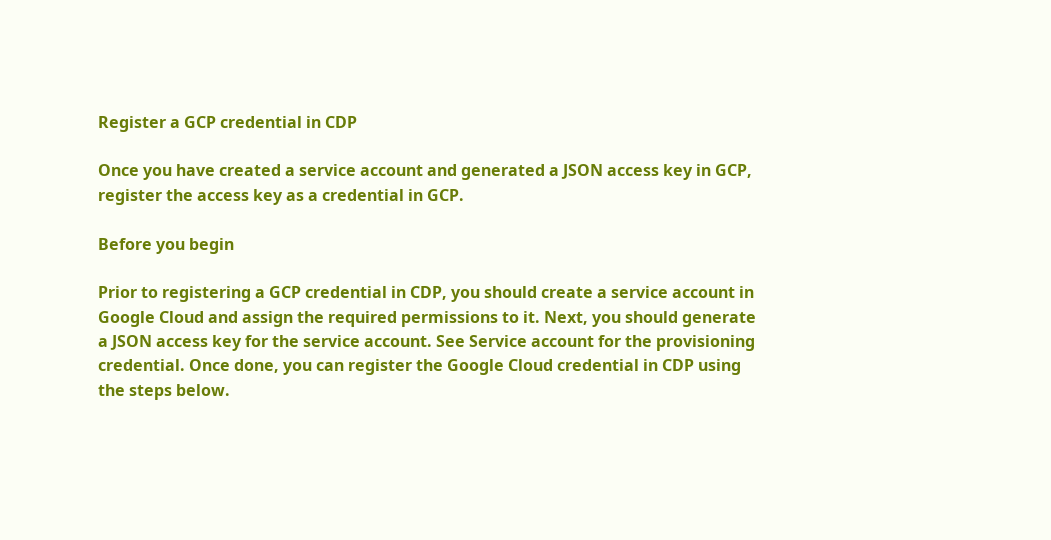Register a GCP credential in CDP

Once you have created a service account and generated a JSON access key in GCP, register the access key as a credential in GCP.

Before you begin

Prior to registering a GCP credential in CDP, you should create a service account in Google Cloud and assign the required permissions to it. Next, you should generate a JSON access key for the service account. See Service account for the provisioning credential. Once done, you can register the Google Cloud credential in CDP using the steps below.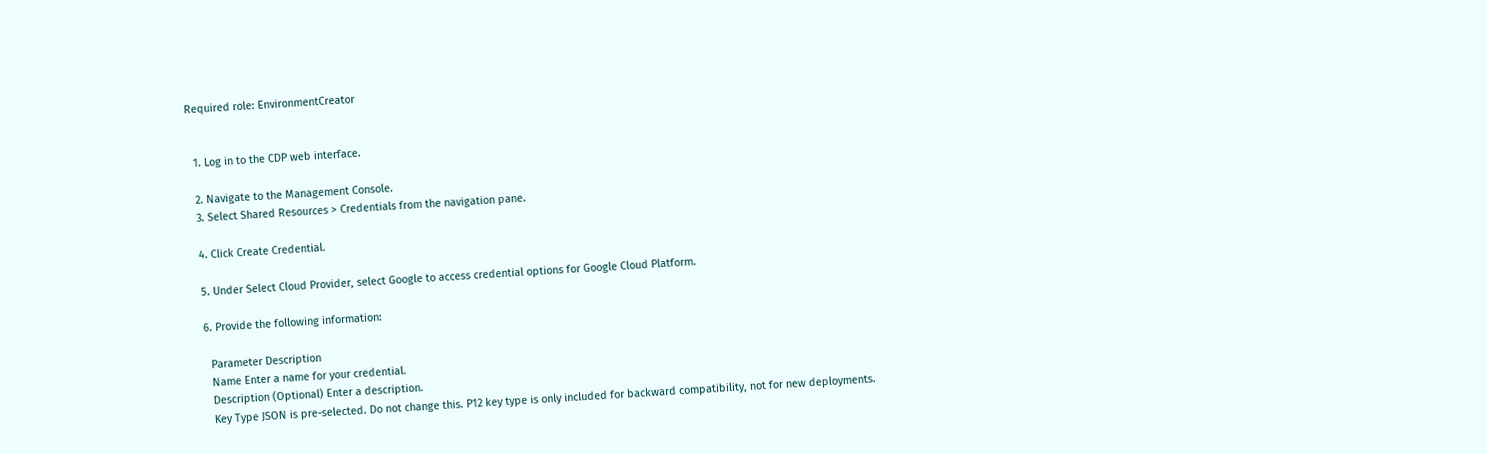Required role: EnvironmentCreator


  1. Log in to the CDP web interface.

  2. Navigate to the Management Console.
  3. Select Shared Resources > Credentials from the navigation pane.

  4. Click Create Credential.

  5. Under Select Cloud Provider, select Google to access credential options for Google Cloud Platform.

  6. Provide the following information:

    Parameter Description
    Name Enter a name for your credential.
    Description (Optional) Enter a description.
    Key Type JSON is pre-selected. Do not change this. P12 key type is only included for backward compatibility, not for new deployments.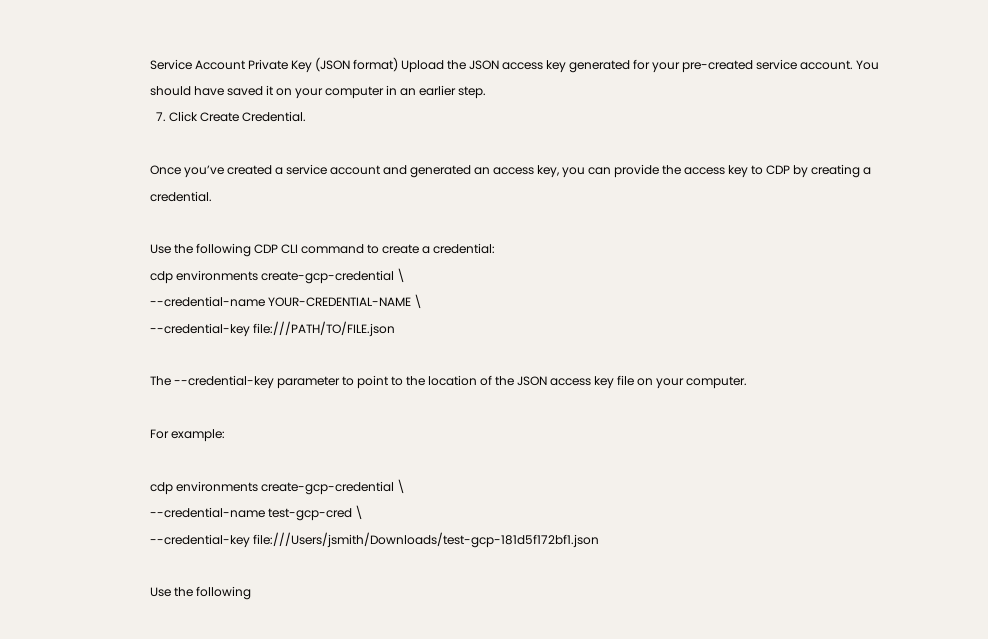Service Account Private Key (JSON format) Upload the JSON access key generated for your pre-created service account. You should have saved it on your computer in an earlier step.
  7. Click Create Credential.

Once you’ve created a service account and generated an access key, you can provide the access key to CDP by creating a credential.

Use the following CDP CLI command to create a credential:
cdp environments create-gcp-credential \
--credential-name YOUR-CREDENTIAL-NAME \
--credential-key file:///PATH/TO/FILE.json

The --credential-key parameter to point to the location of the JSON access key file on your computer.

For example:

cdp environments create-gcp-credential \
--credential-name test-gcp-cred \
--credential-key file:///Users/jsmith/Downloads/test-gcp-181d5f172bf1.json

Use the following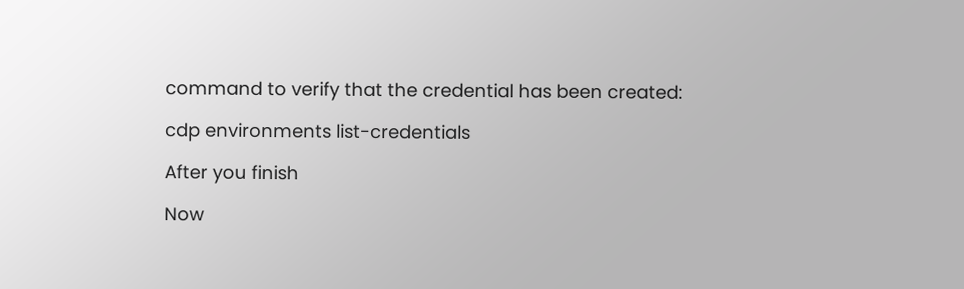command to verify that the credential has been created:

cdp environments list-credentials

After you finish

Now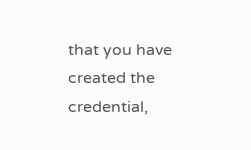that you have created the credential,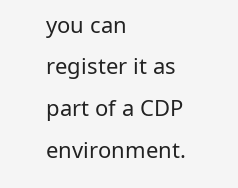you can register it as part of a CDP environment.